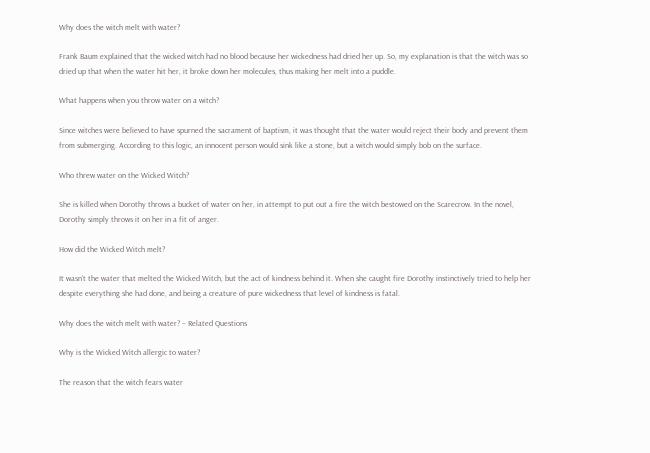Why does the witch melt with water?

Frank Baum explained that the wicked witch had no blood because her wickedness had dried her up. So, my explanation is that the witch was so dried up that when the water hit her, it broke down her molecules, thus making her melt into a puddle.

What happens when you throw water on a witch?

Since witches were believed to have spurned the sacrament of baptism, it was thought that the water would reject their body and prevent them from submerging. According to this logic, an innocent person would sink like a stone, but a witch would simply bob on the surface.

Who threw water on the Wicked Witch?

She is killed when Dorothy throws a bucket of water on her, in attempt to put out a fire the witch bestowed on the Scarecrow. In the novel, Dorothy simply throws it on her in a fit of anger.

How did the Wicked Witch melt?

It wasn’t the water that melted the Wicked Witch, but the act of kindness behind it. When she caught fire Dorothy instinctively tried to help her despite everything she had done, and being a creature of pure wickedness that level of kindness is fatal.

Why does the witch melt with water? – Related Questions

Why is the Wicked Witch allergic to water?

The reason that the witch fears water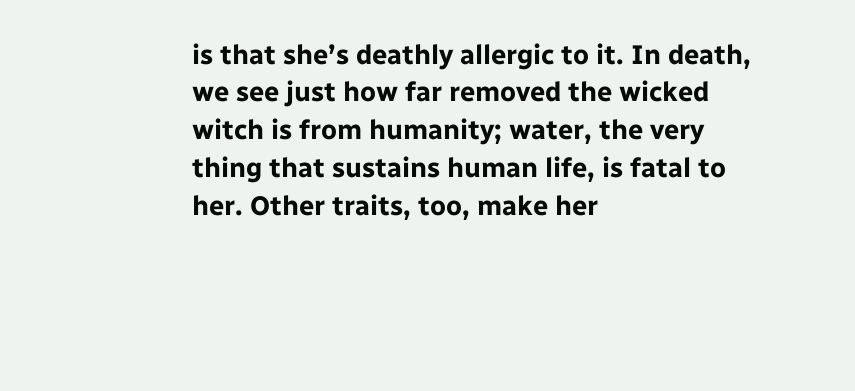is that she’s deathly allergic to it. In death, we see just how far removed the wicked witch is from humanity; water, the very thing that sustains human life, is fatal to her. Other traits, too, make her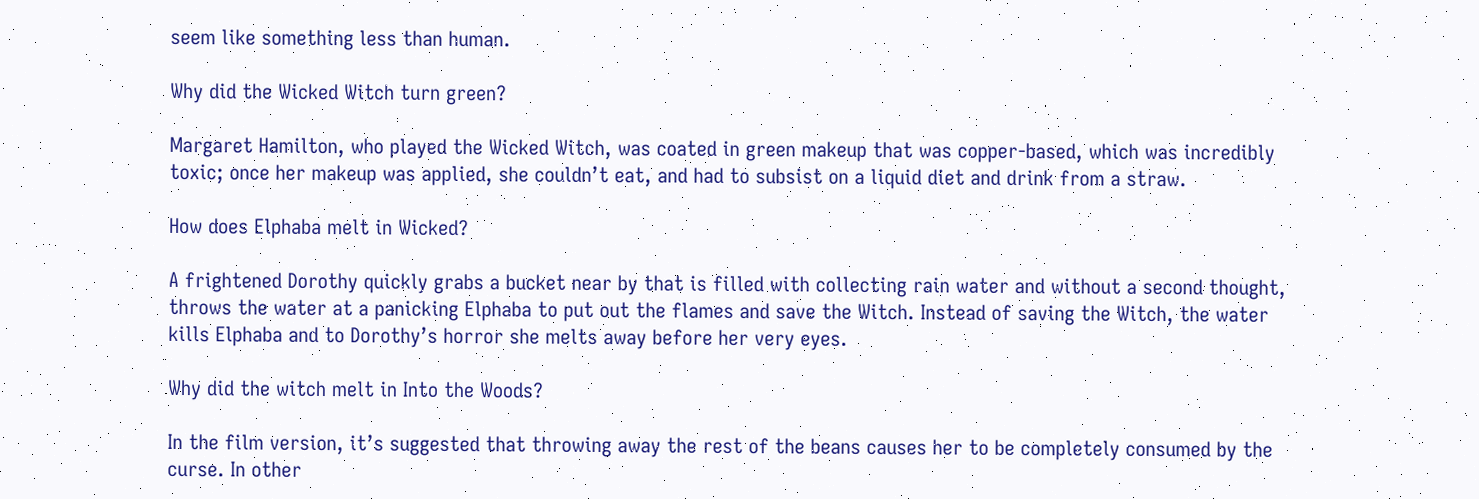seem like something less than human.

Why did the Wicked Witch turn green?

Margaret Hamilton, who played the Wicked Witch, was coated in green makeup that was copper-based, which was incredibly toxic; once her makeup was applied, she couldn’t eat, and had to subsist on a liquid diet and drink from a straw.

How does Elphaba melt in Wicked?

A frightened Dorothy quickly grabs a bucket near by that is filled with collecting rain water and without a second thought, throws the water at a panicking Elphaba to put out the flames and save the Witch. Instead of saving the Witch, the water kills Elphaba and to Dorothy’s horror she melts away before her very eyes.

Why did the witch melt in Into the Woods?

In the film version, it’s suggested that throwing away the rest of the beans causes her to be completely consumed by the curse. In other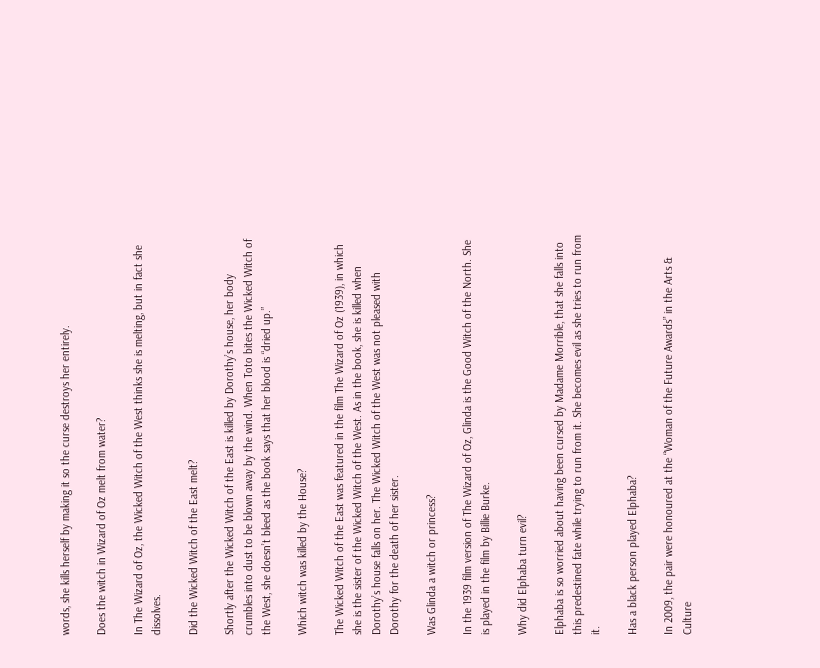words, she kills herself by making it so the curse destroys her entirely.

Does the witch in Wizard of Oz melt from water?

In The Wizard of Oz, the Wicked Witch of the West thinks she is melting, but in fact she dissolves.

Did the Wicked Witch of the East melt?

Shortly after the Wicked Witch of the East is killed by Dorothy’s house, her body crumbles into dust to be blown away by the wind. When Toto bites the Wicked Witch of the West, she doesn’t bleed as the book says that her blood is “dried up.”

Which witch was killed by the House?

The Wicked Witch of the East was featured in the film The Wizard of Oz (1939), in which she is the sister of the Wicked Witch of the West. As in the book, she is killed when Dorothy’s house falls on her. The Wicked Witch of the West was not pleased with Dorothy for the death of her sister.

Was Glinda a witch or princess?

In the 1939 film version of The Wizard of Oz, Glinda is the Good Witch of the North. She is played in the film by Billie Burke.

Why did Elphaba turn evil?

Elphaba is so worried about having been cursed by Madame Morrible, that she falls into this predestined fate while trying to run from it. She becomes evil as she tries to run from it.

Has a black person played Elphaba?

In 2009, the pair were honoured at the “Woman of the Future Awards” in the Arts & Culture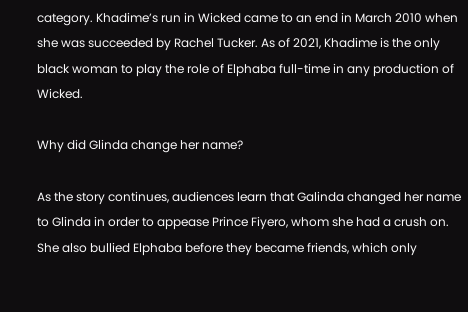category. Khadime’s run in Wicked came to an end in March 2010 when she was succeeded by Rachel Tucker. As of 2021, Khadime is the only black woman to play the role of Elphaba full-time in any production of Wicked.

Why did Glinda change her name?

As the story continues, audiences learn that Galinda changed her name to Glinda in order to appease Prince Fiyero, whom she had a crush on. She also bullied Elphaba before they became friends, which only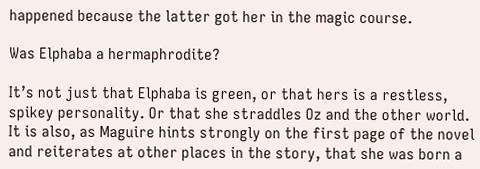happened because the latter got her in the magic course.

Was Elphaba a hermaphrodite?

It’s not just that Elphaba is green, or that hers is a restless, spikey personality. Or that she straddles Oz and the other world. It is also, as Maguire hints strongly on the first page of the novel and reiterates at other places in the story, that she was born a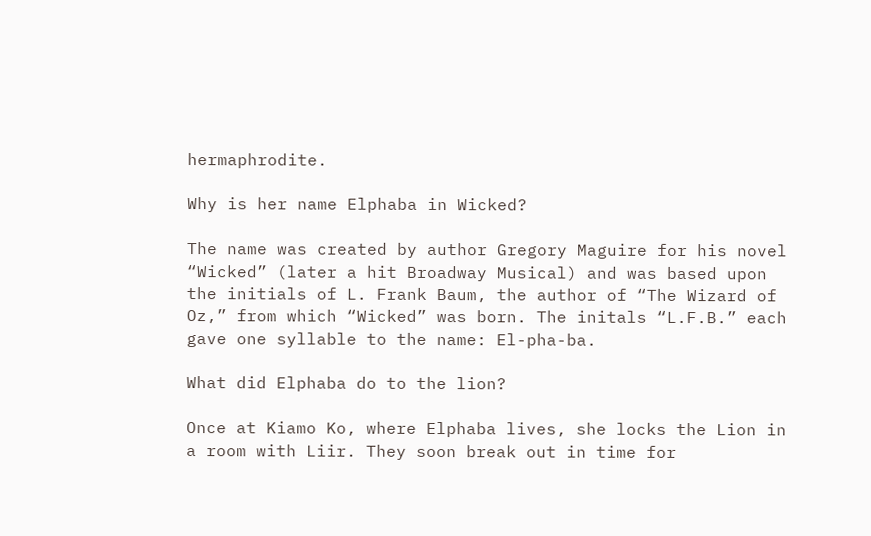hermaphrodite.

Why is her name Elphaba in Wicked?

The name was created by author Gregory Maguire for his novel “Wicked” (later a hit Broadway Musical) and was based upon the initials of L. Frank Baum, the author of “The Wizard of Oz,” from which “Wicked” was born. The initals “L.F.B.” each gave one syllable to the name: El-pha-ba.

What did Elphaba do to the lion?

Once at Kiamo Ko, where Elphaba lives, she locks the Lion in a room with Liir. They soon break out in time for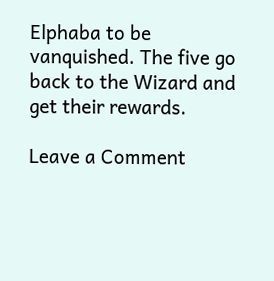Elphaba to be vanquished. The five go back to the Wizard and get their rewards.

Leave a Comment